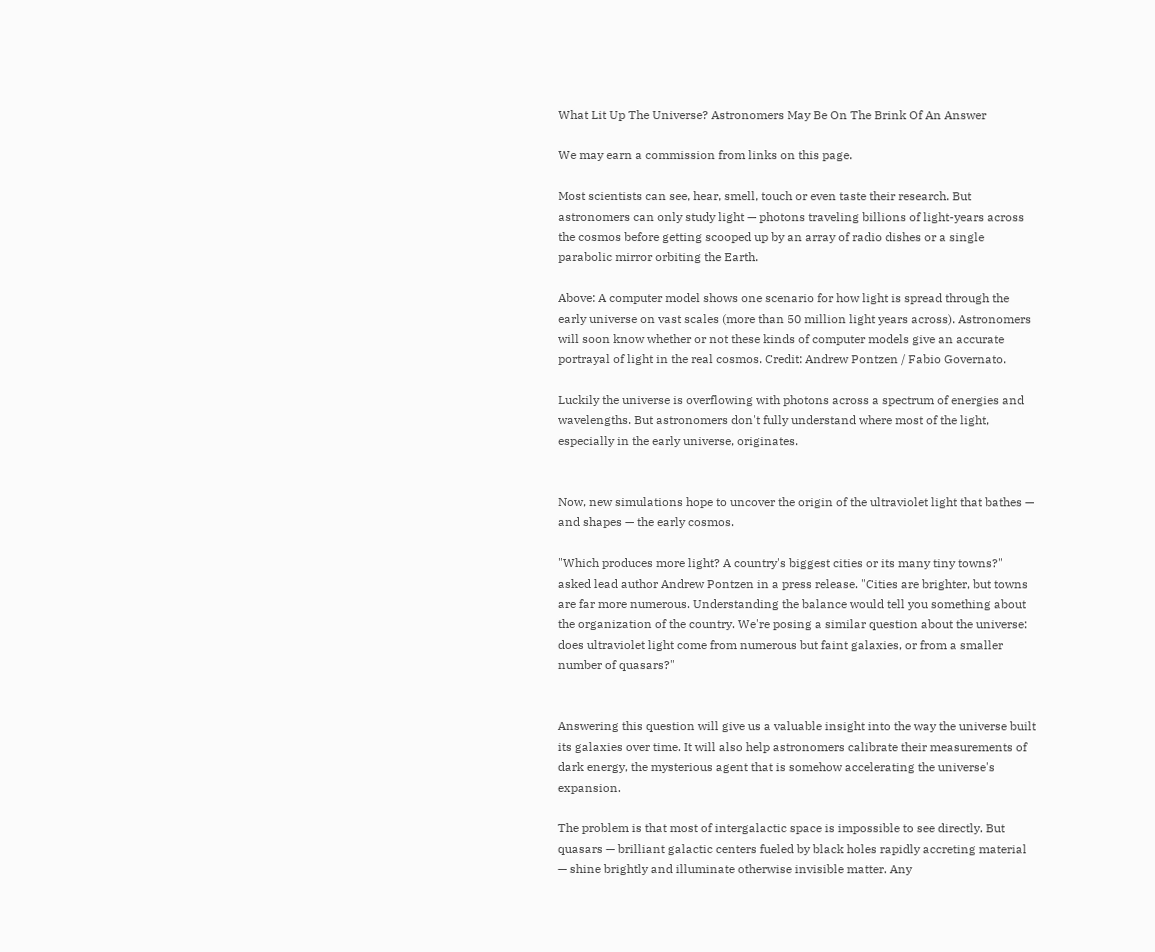What Lit Up The Universe? Astronomers May Be On The Brink Of An Answer

We may earn a commission from links on this page.

Most scientists can see, hear, smell, touch or even taste their research. But astronomers can only study light — photons traveling billions of light-years across the cosmos before getting scooped up by an array of radio dishes or a single parabolic mirror orbiting the Earth.

Above: A computer model shows one scenario for how light is spread through the early universe on vast scales (more than 50 million light years across). Astronomers will soon know whether or not these kinds of computer models give an accurate portrayal of light in the real cosmos. Credit: Andrew Pontzen / Fabio Governato.

Luckily the universe is overflowing with photons across a spectrum of energies and wavelengths. But astronomers don't fully understand where most of the light, especially in the early universe, originates.


Now, new simulations hope to uncover the origin of the ultraviolet light that bathes — and shapes — the early cosmos.

"Which produces more light? A country's biggest cities or its many tiny towns?" asked lead author Andrew Pontzen in a press release. "Cities are brighter, but towns are far more numerous. Understanding the balance would tell you something about the organization of the country. We're posing a similar question about the universe: does ultraviolet light come from numerous but faint galaxies, or from a smaller number of quasars?"


Answering this question will give us a valuable insight into the way the universe built its galaxies over time. It will also help astronomers calibrate their measurements of dark energy, the mysterious agent that is somehow accelerating the universe's expansion.

The problem is that most of intergalactic space is impossible to see directly. But quasars — brilliant galactic centers fueled by black holes rapidly accreting material — shine brightly and illuminate otherwise invisible matter. Any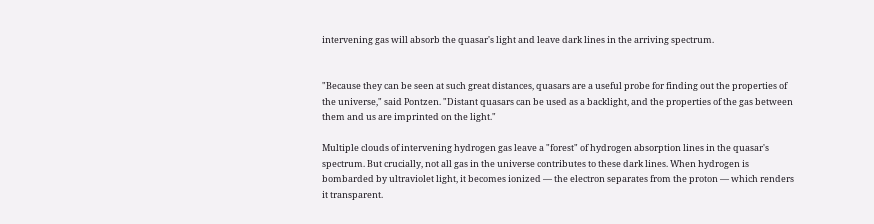intervening gas will absorb the quasar's light and leave dark lines in the arriving spectrum.


"Because they can be seen at such great distances, quasars are a useful probe for finding out the properties of the universe," said Pontzen. "Distant quasars can be used as a backlight, and the properties of the gas between them and us are imprinted on the light."

Multiple clouds of intervening hydrogen gas leave a "forest" of hydrogen absorption lines in the quasar's spectrum. But crucially, not all gas in the universe contributes to these dark lines. When hydrogen is bombarded by ultraviolet light, it becomes ionized — the electron separates from the proton — which renders it transparent.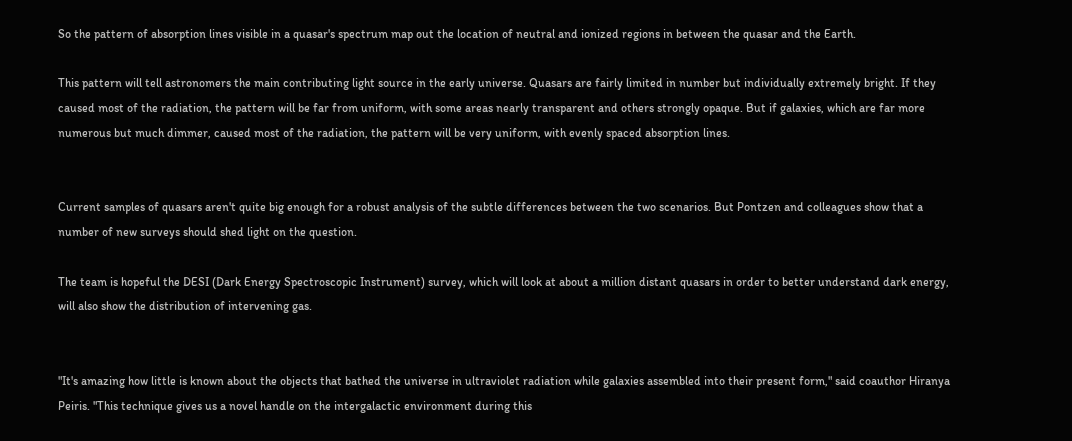So the pattern of absorption lines visible in a quasar's spectrum map out the location of neutral and ionized regions in between the quasar and the Earth.

This pattern will tell astronomers the main contributing light source in the early universe. Quasars are fairly limited in number but individually extremely bright. If they caused most of the radiation, the pattern will be far from uniform, with some areas nearly transparent and others strongly opaque. But if galaxies, which are far more numerous but much dimmer, caused most of the radiation, the pattern will be very uniform, with evenly spaced absorption lines.


Current samples of quasars aren't quite big enough for a robust analysis of the subtle differences between the two scenarios. But Pontzen and colleagues show that a number of new surveys should shed light on the question.

The team is hopeful the DESI (Dark Energy Spectroscopic Instrument) survey, which will look at about a million distant quasars in order to better understand dark energy, will also show the distribution of intervening gas.


"It's amazing how little is known about the objects that bathed the universe in ultraviolet radiation while galaxies assembled into their present form," said coauthor Hiranya Peiris. "This technique gives us a novel handle on the intergalactic environment during this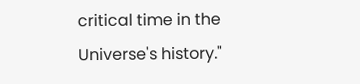critical time in the Universe's history."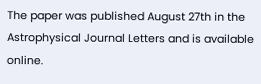The paper was published August 27th in the Astrophysical Journal Letters and is available online.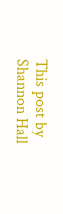This post by Shannon Hall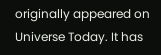originally appeared on Universe Today. It has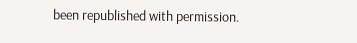been republished with permission.